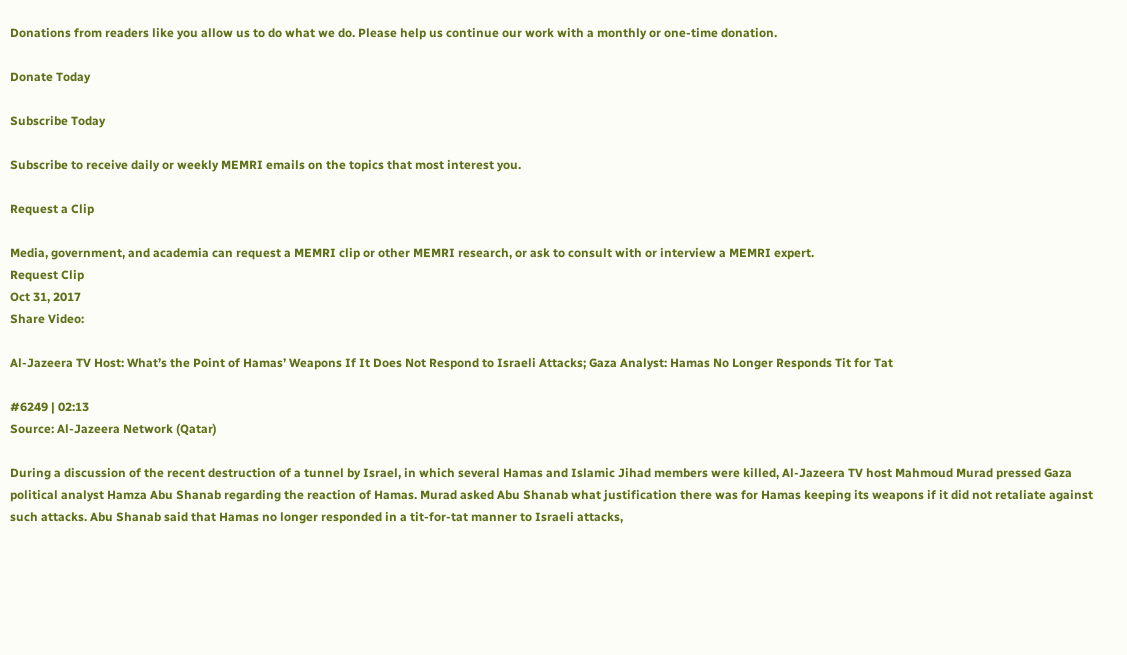Donations from readers like you allow us to do what we do. Please help us continue our work with a monthly or one-time donation.

Donate Today

Subscribe Today

Subscribe to receive daily or weekly MEMRI emails on the topics that most interest you.

Request a Clip

Media, government, and academia can request a MEMRI clip or other MEMRI research, or ask to consult with or interview a MEMRI expert.
Request Clip
Oct 31, 2017
Share Video:

Al-Jazeera TV Host: What’s the Point of Hamas’ Weapons If It Does Not Respond to Israeli Attacks; Gaza Analyst: Hamas No Longer Responds Tit for Tat

#6249 | 02:13
Source: Al-Jazeera Network (Qatar)

During a discussion of the recent destruction of a tunnel by Israel, in which several Hamas and Islamic Jihad members were killed, Al-Jazeera TV host Mahmoud Murad pressed Gaza political analyst Hamza Abu Shanab regarding the reaction of Hamas. Murad asked Abu Shanab what justification there was for Hamas keeping its weapons if it did not retaliate against such attacks. Abu Shanab said that Hamas no longer responded in a tit-for-tat manner to Israeli attacks,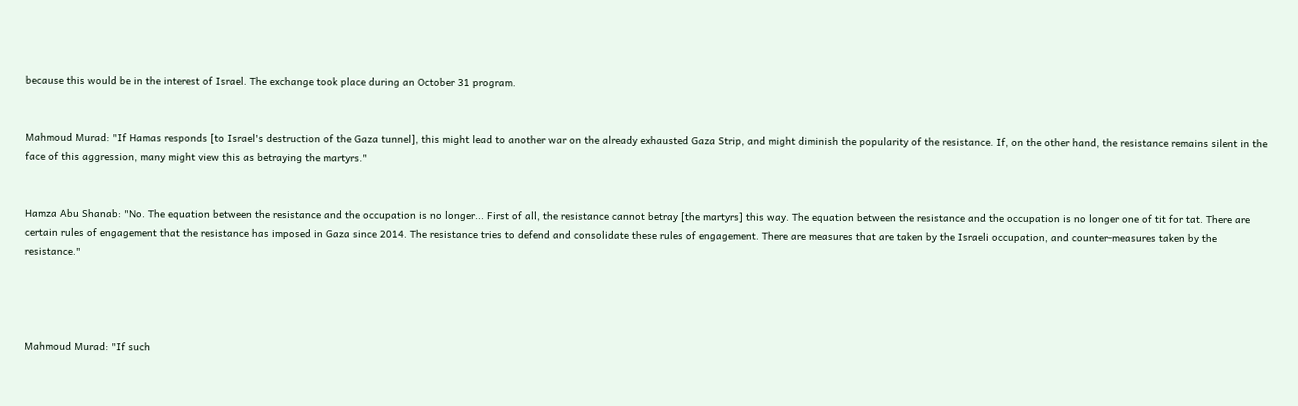because this would be in the interest of Israel. The exchange took place during an October 31 program.


Mahmoud Murad: "If Hamas responds [to Israel's destruction of the Gaza tunnel], this might lead to another war on the already exhausted Gaza Strip, and might diminish the popularity of the resistance. If, on the other hand, the resistance remains silent in the face of this aggression, many might view this as betraying the martyrs."


Hamza Abu Shanab: "No. The equation between the resistance and the occupation is no longer... First of all, the resistance cannot betray [the martyrs] this way. The equation between the resistance and the occupation is no longer one of tit for tat. There are certain rules of engagement that the resistance has imposed in Gaza since 2014. The resistance tries to defend and consolidate these rules of engagement. There are measures that are taken by the Israeli occupation, and counter-measures taken by the resistance."




Mahmoud Murad: "If such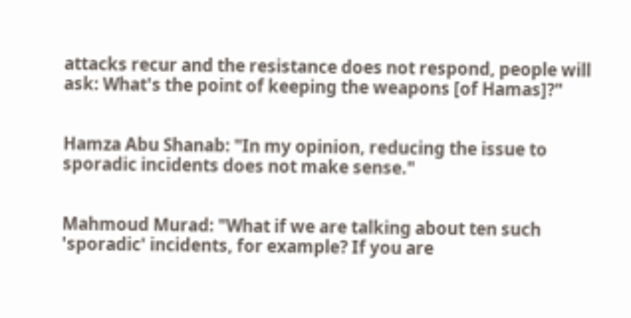attacks recur and the resistance does not respond, people will ask: What's the point of keeping the weapons [of Hamas]?"


Hamza Abu Shanab: "In my opinion, reducing the issue to sporadic incidents does not make sense."


Mahmoud Murad: "What if we are talking about ten such 'sporadic' incidents, for example? If you are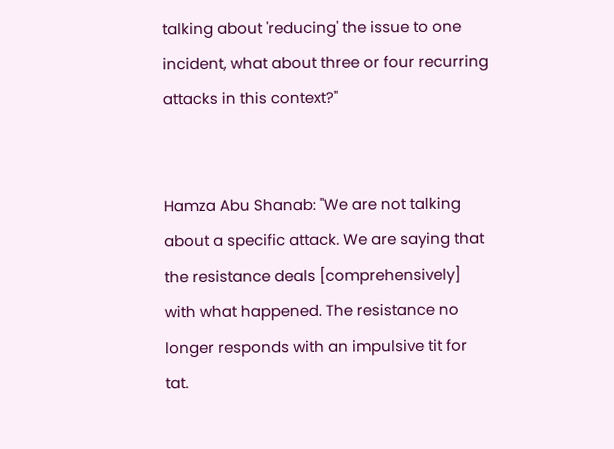talking about 'reducing' the issue to one incident, what about three or four recurring attacks in this context?"


Hamza Abu Shanab: "We are not talking about a specific attack. We are saying that the resistance deals [comprehensively] with what happened. The resistance no longer responds with an impulsive tit for tat.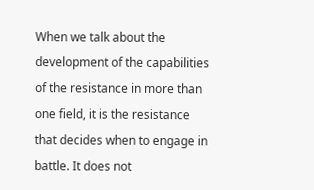When we talk about the development of the capabilities of the resistance in more than one field, it is the resistance that decides when to engage in battle. It does not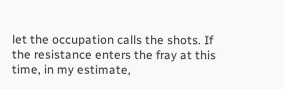let the occupation calls the shots. If the resistance enters the fray at this time, in my estimate,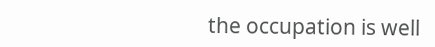the occupation is well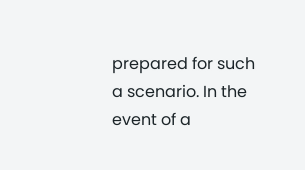prepared for such a scenario. In the event of a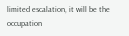limited escalation, it will be the occupation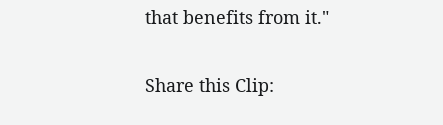that benefits from it."

Share this Clip: